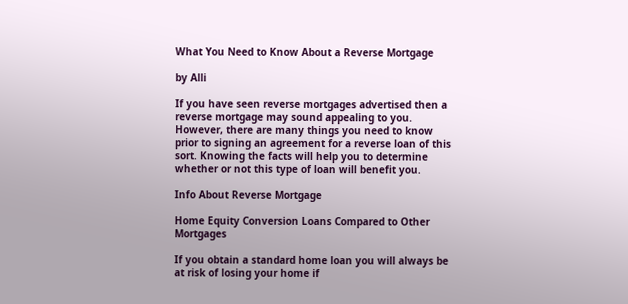What You Need to Know About a Reverse Mortgage

by Alli

If you have seen reverse mortgages advertised then a reverse mortgage may sound appealing to you. However, there are many things you need to know prior to signing an agreement for a reverse loan of this sort. Knowing the facts will help you to determine whether or not this type of loan will benefit you.

Info About Reverse Mortgage

Home Equity Conversion Loans Compared to Other Mortgages

If you obtain a standard home loan you will always be at risk of losing your home if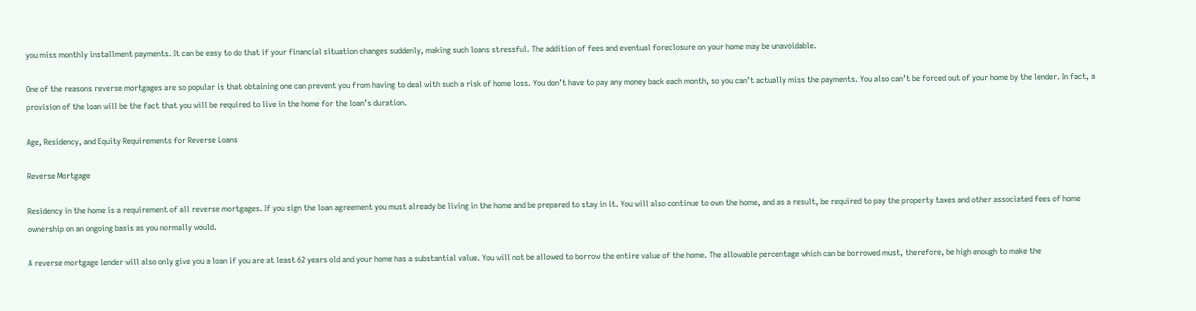you miss monthly installment payments. It can be easy to do that if your financial situation changes suddenly, making such loans stressful. The addition of fees and eventual foreclosure on your home may be unavoidable.

One of the reasons reverse mortgages are so popular is that obtaining one can prevent you from having to deal with such a risk of home loss. You don’t have to pay any money back each month, so you can’t actually miss the payments. You also can’t be forced out of your home by the lender. In fact, a provision of the loan will be the fact that you will be required to live in the home for the loan’s duration.

Age, Residency, and Equity Requirements for Reverse Loans

Reverse Mortgage

Residency in the home is a requirement of all reverse mortgages. If you sign the loan agreement you must already be living in the home and be prepared to stay in it. You will also continue to own the home, and as a result, be required to pay the property taxes and other associated fees of home ownership on an ongoing basis as you normally would.

A reverse mortgage lender will also only give you a loan if you are at least 62 years old and your home has a substantial value. You will not be allowed to borrow the entire value of the home. The allowable percentage which can be borrowed must, therefore, be high enough to make the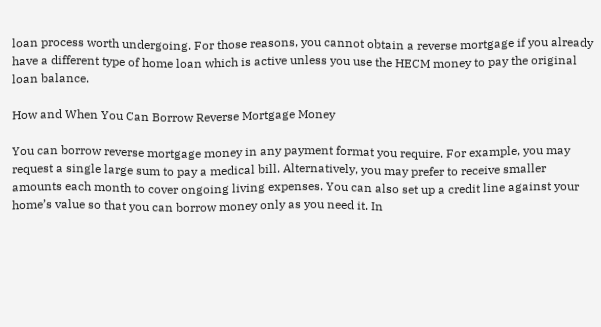loan process worth undergoing. For those reasons, you cannot obtain a reverse mortgage if you already have a different type of home loan which is active unless you use the HECM money to pay the original loan balance.

How and When You Can Borrow Reverse Mortgage Money

You can borrow reverse mortgage money in any payment format you require. For example, you may request a single large sum to pay a medical bill. Alternatively, you may prefer to receive smaller amounts each month to cover ongoing living expenses. You can also set up a credit line against your home’s value so that you can borrow money only as you need it. In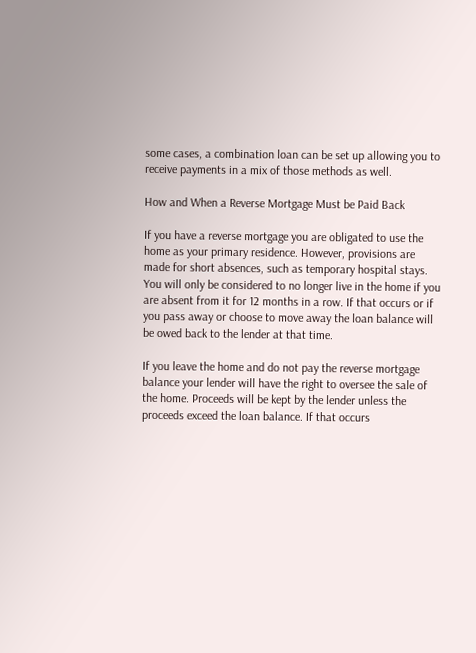some cases, a combination loan can be set up allowing you to receive payments in a mix of those methods as well.

How and When a Reverse Mortgage Must be Paid Back

If you have a reverse mortgage you are obligated to use the home as your primary residence. However, provisions are made for short absences, such as temporary hospital stays. You will only be considered to no longer live in the home if you are absent from it for 12 months in a row. If that occurs or if you pass away or choose to move away the loan balance will be owed back to the lender at that time.

If you leave the home and do not pay the reverse mortgage balance your lender will have the right to oversee the sale of the home. Proceeds will be kept by the lender unless the proceeds exceed the loan balance. If that occurs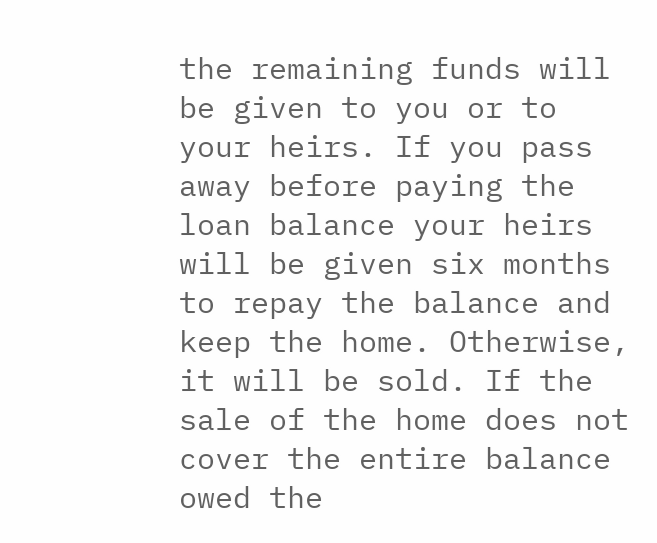the remaining funds will be given to you or to your heirs. If you pass away before paying the loan balance your heirs will be given six months to repay the balance and keep the home. Otherwise, it will be sold. If the sale of the home does not cover the entire balance owed the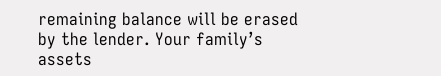remaining balance will be erased by the lender. Your family’s assets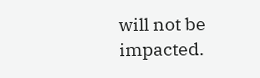will not be impacted.